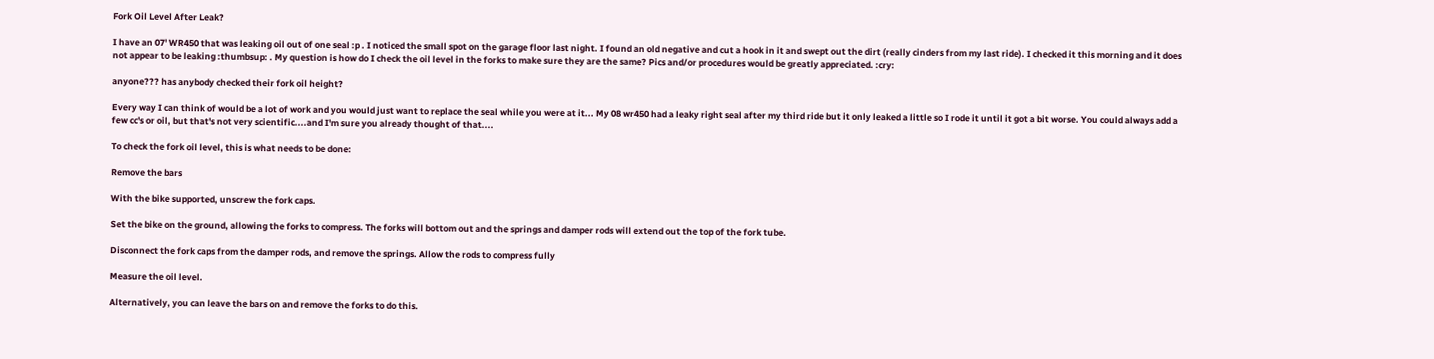Fork Oil Level After Leak?

I have an 07' WR450 that was leaking oil out of one seal :p . I noticed the small spot on the garage floor last night. I found an old negative and cut a hook in it and swept out the dirt (really cinders from my last ride). I checked it this morning and it does not appear to be leaking :thumbsup: . My question is how do I check the oil level in the forks to make sure they are the same? Pics and/or procedures would be greatly appreciated. :cry:

anyone??? has anybody checked their fork oil height?

Every way I can think of would be a lot of work and you would just want to replace the seal while you were at it... My 08 wr450 had a leaky right seal after my third ride but it only leaked a little so I rode it until it got a bit worse. You could always add a few cc's or oil, but that's not very scientific....and I'm sure you already thought of that....

To check the fork oil level, this is what needs to be done:

Remove the bars

With the bike supported, unscrew the fork caps.

Set the bike on the ground, allowing the forks to compress. The forks will bottom out and the springs and damper rods will extend out the top of the fork tube.

Disconnect the fork caps from the damper rods, and remove the springs. Allow the rods to compress fully

Measure the oil level.

Alternatively, you can leave the bars on and remove the forks to do this.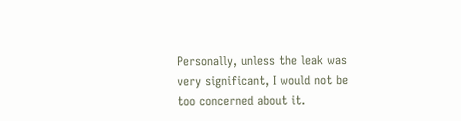Personally, unless the leak was very significant, I would not be too concerned about it.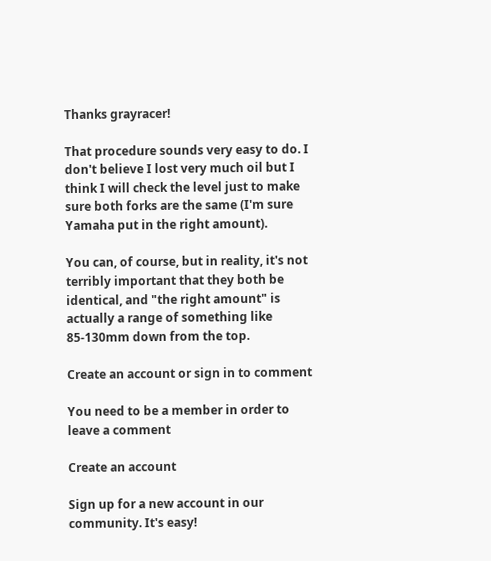Thanks grayracer!

That procedure sounds very easy to do. I don't believe I lost very much oil but I think I will check the level just to make sure both forks are the same (I'm sure Yamaha put in the right amount).

You can, of course, but in reality, it's not terribly important that they both be identical, and "the right amount" is actually a range of something like 85-130mm down from the top.

Create an account or sign in to comment

You need to be a member in order to leave a comment

Create an account

Sign up for a new account in our community. It's easy!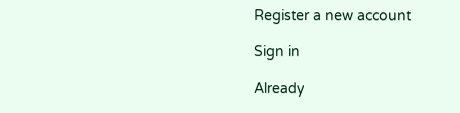Register a new account

Sign in

Already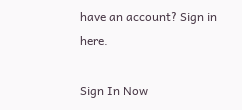have an account? Sign in here.

Sign In Now